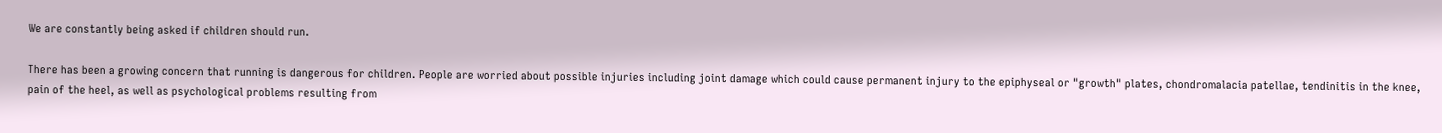We are constantly being asked if children should run.

There has been a growing concern that running is dangerous for children. People are worried about possible injuries including joint damage which could cause permanent injury to the epiphyseal or "growth" plates, chondromalacia patellae, tendinitis in the knee, pain of the heel, as well as psychological problems resulting from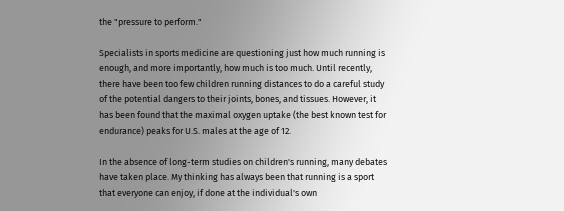the "pressure to perform."

Specialists in sports medicine are questioning just how much running is enough, and more importantly, how much is too much. Until recently, there have been too few children running distances to do a careful study of the potential dangers to their joints, bones, and tissues. However, it has been found that the maximal oxygen uptake (the best known test for endurance) peaks for U.S. males at the age of 12.

In the absence of long-term studies on children's running, many debates have taken place. My thinking has always been that running is a sport that everyone can enjoy, if done at the individual's own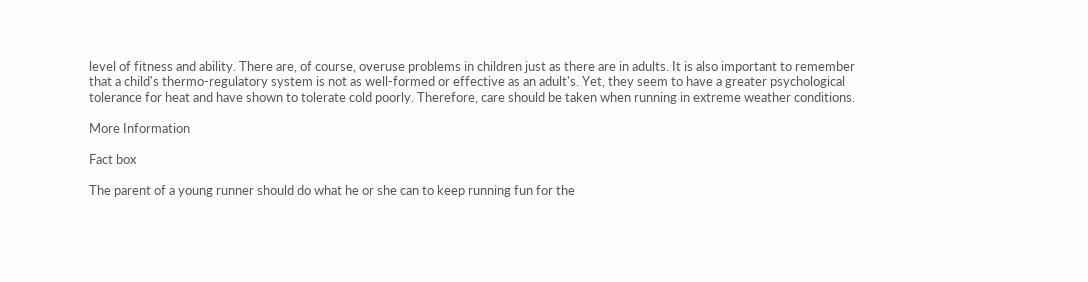level of fitness and ability. There are, of course, overuse problems in children just as there are in adults. It is also important to remember that a child's thermo-regulatory system is not as well-formed or effective as an adult's. Yet, they seem to have a greater psychological tolerance for heat and have shown to tolerate cold poorly. Therefore, care should be taken when running in extreme weather conditions.

More Information

Fact box

The parent of a young runner should do what he or she can to keep running fun for the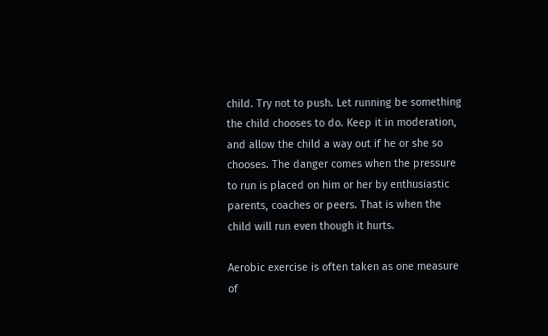child. Try not to push. Let running be something the child chooses to do. Keep it in moderation, and allow the child a way out if he or she so chooses. The danger comes when the pressure to run is placed on him or her by enthusiastic parents, coaches or peers. That is when the child will run even though it hurts.

Aerobic exercise is often taken as one measure of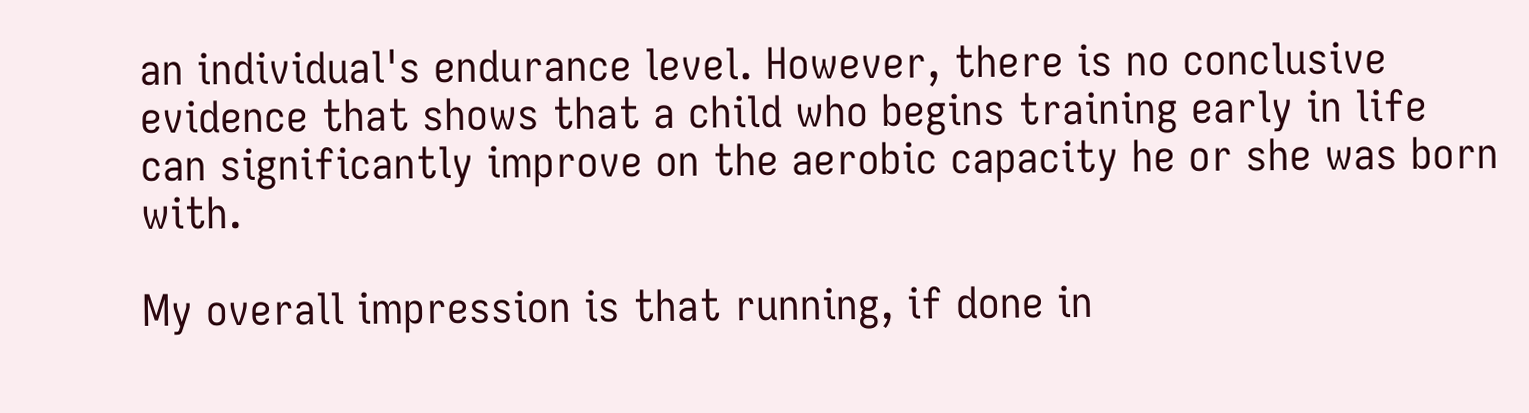an individual's endurance level. However, there is no conclusive evidence that shows that a child who begins training early in life can significantly improve on the aerobic capacity he or she was born with.

My overall impression is that running, if done in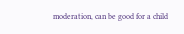moderation, can be good for a child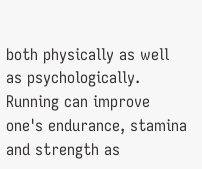both physically as well as psychologically. Running can improve one's endurance, stamina and strength as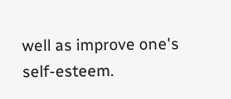well as improve one's self-esteem.